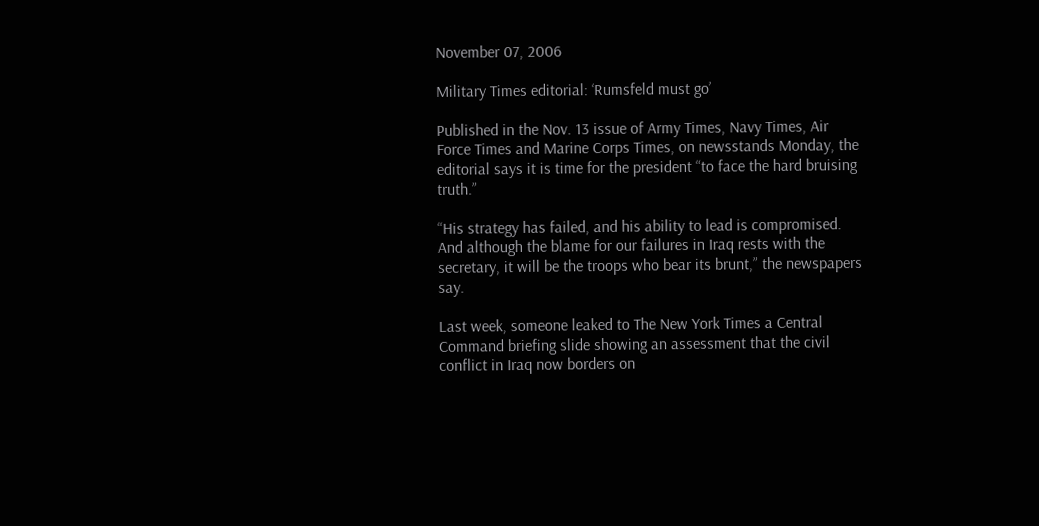November 07, 2006

Military Times editorial: ‘Rumsfeld must go’

Published in the Nov. 13 issue of Army Times, Navy Times, Air Force Times and Marine Corps Times, on newsstands Monday, the editorial says it is time for the president “to face the hard bruising truth.”

“His strategy has failed, and his ability to lead is compromised. And although the blame for our failures in Iraq rests with the secretary, it will be the troops who bear its brunt,” the newspapers say.

Last week, someone leaked to The New York Times a Central Command briefing slide showing an assessment that the civil conflict in Iraq now borders on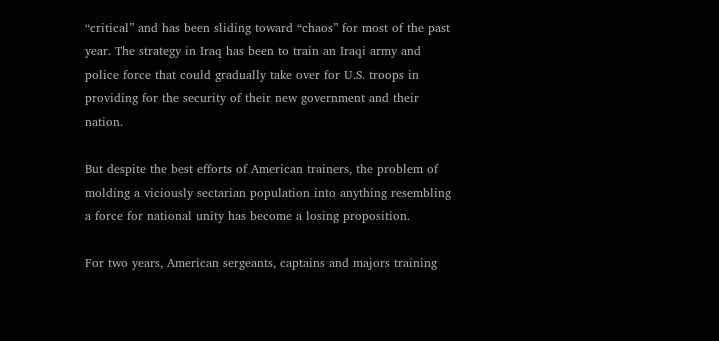“critical” and has been sliding toward “chaos” for most of the past year. The strategy in Iraq has been to train an Iraqi army and police force that could gradually take over for U.S. troops in providing for the security of their new government and their nation.

But despite the best efforts of American trainers, the problem of molding a viciously sectarian population into anything resembling a force for national unity has become a losing proposition.

For two years, American sergeants, captains and majors training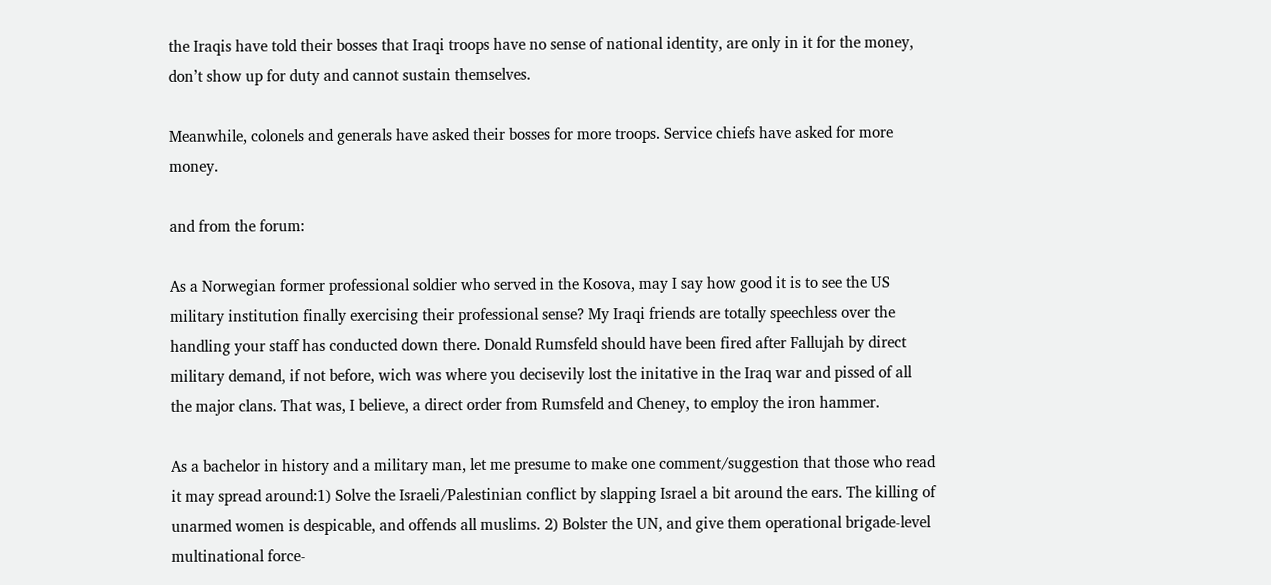the Iraqis have told their bosses that Iraqi troops have no sense of national identity, are only in it for the money, don’t show up for duty and cannot sustain themselves.

Meanwhile, colonels and generals have asked their bosses for more troops. Service chiefs have asked for more money.

and from the forum:

As a Norwegian former professional soldier who served in the Kosova, may I say how good it is to see the US military institution finally exercising their professional sense? My Iraqi friends are totally speechless over the handling your staff has conducted down there. Donald Rumsfeld should have been fired after Fallujah by direct military demand, if not before, wich was where you decisevily lost the initative in the Iraq war and pissed of all the major clans. That was, I believe, a direct order from Rumsfeld and Cheney, to employ the iron hammer.

As a bachelor in history and a military man, let me presume to make one comment/suggestion that those who read it may spread around:1) Solve the Israeli/Palestinian conflict by slapping Israel a bit around the ears. The killing of unarmed women is despicable, and offends all muslims. 2) Bolster the UN, and give them operational brigade-level multinational force-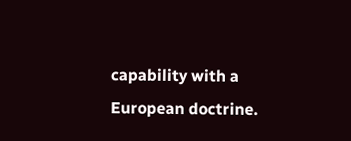capability with a European doctrine.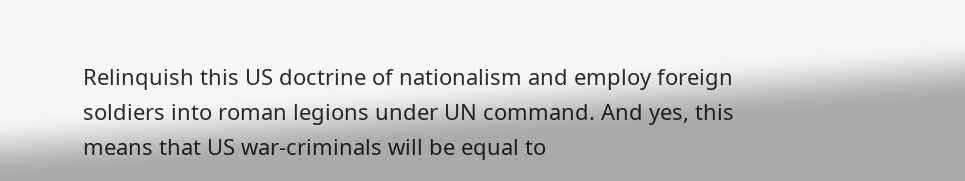Relinquish this US doctrine of nationalism and employ foreign soldiers into roman legions under UN command. And yes, this means that US war-criminals will be equal to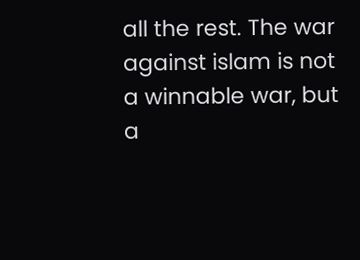all the rest. The war against islam is not a winnable war, but a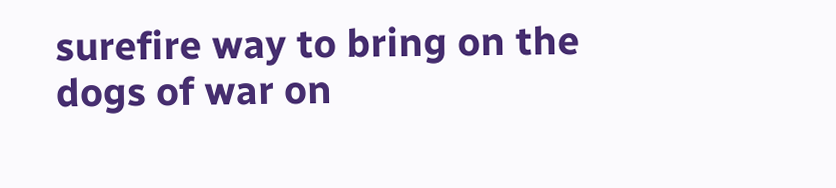surefire way to bring on the dogs of war on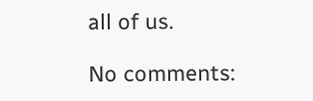all of us.

No comments: